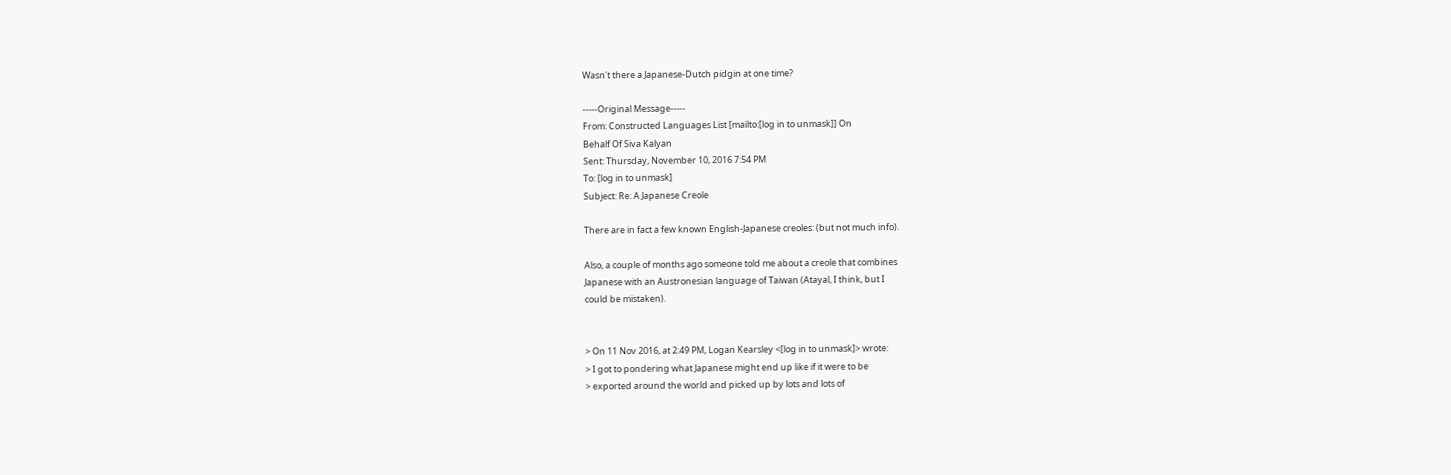Wasn't there a Japanese-Dutch pidgin at one time?

-----Original Message-----
From: Constructed Languages List [mailto:[log in to unmask]] On
Behalf Of Siva Kalyan
Sent: Thursday, November 10, 2016 7:54 PM
To: [log in to unmask]
Subject: Re: A Japanese Creole

There are in fact a few known English-Japanese creoles: (but not much info).

Also, a couple of months ago someone told me about a creole that combines
Japanese with an Austronesian language of Taiwan (Atayal, I think, but I
could be mistaken).


> On 11 Nov 2016, at 2:49 PM, Logan Kearsley <[log in to unmask]> wrote:
> I got to pondering what Japanese might end up like if it were to be
> exported around the world and picked up by lots and lots of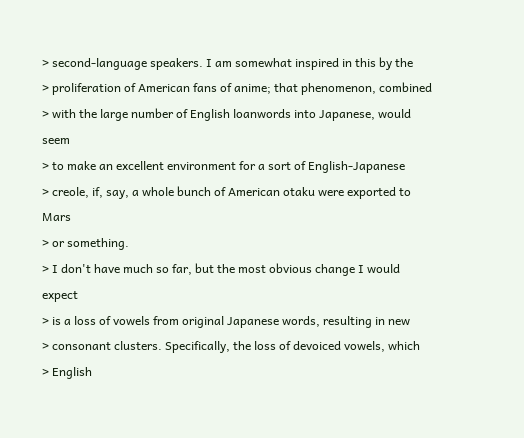> second-language speakers. I am somewhat inspired in this by the
> proliferation of American fans of anime; that phenomenon, combined
> with the large number of English loanwords into Japanese, would seem
> to make an excellent environment for a sort of English-Japanese
> creole, if, say, a whole bunch of American otaku were exported to Mars
> or something.
> I don't have much so far, but the most obvious change I would expect
> is a loss of vowels from original Japanese words, resulting in new
> consonant clusters. Specifically, the loss of devoiced vowels, which
> English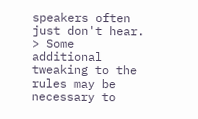speakers often just don't hear.
> Some additional tweaking to the rules may be necessary to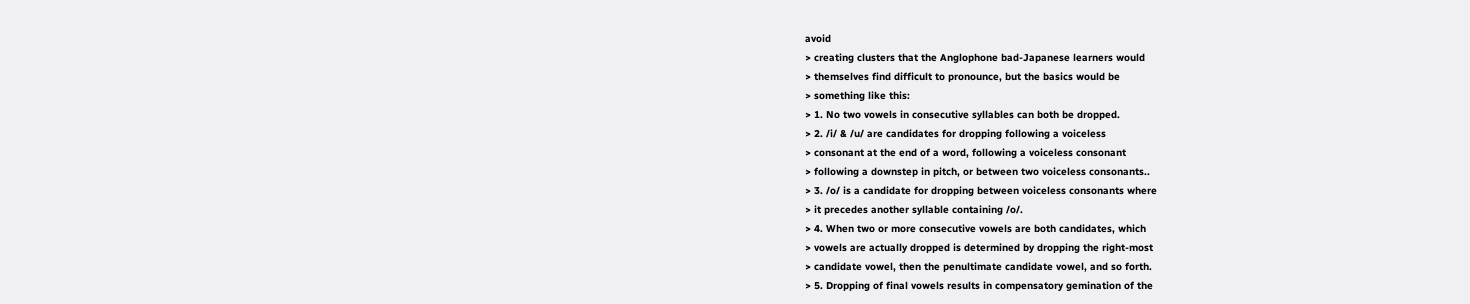avoid
> creating clusters that the Anglophone bad-Japanese learners would
> themselves find difficult to pronounce, but the basics would be
> something like this:
> 1. No two vowels in consecutive syllables can both be dropped.
> 2. /i/ & /u/ are candidates for dropping following a voiceless
> consonant at the end of a word, following a voiceless consonant
> following a downstep in pitch, or between two voiceless consonants..
> 3. /o/ is a candidate for dropping between voiceless consonants where
> it precedes another syllable containing /o/.
> 4. When two or more consecutive vowels are both candidates, which
> vowels are actually dropped is determined by dropping the right-most
> candidate vowel, then the penultimate candidate vowel, and so forth.
> 5. Dropping of final vowels results in compensatory gemination of the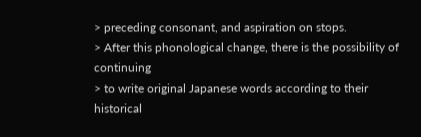> preceding consonant, and aspiration on stops.
> After this phonological change, there is the possibility of continuing
> to write original Japanese words according to their historical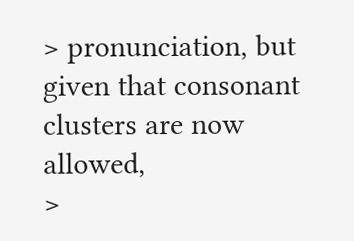> pronunciation, but given that consonant clusters are now allowed,
>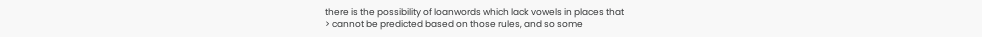there is the possibility of loanwords which lack vowels in places that
> cannot be predicted based on those rules, and so some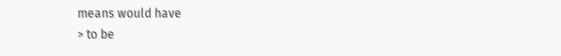means would have
> to be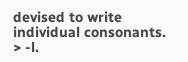devised to write individual consonants.
> -l.